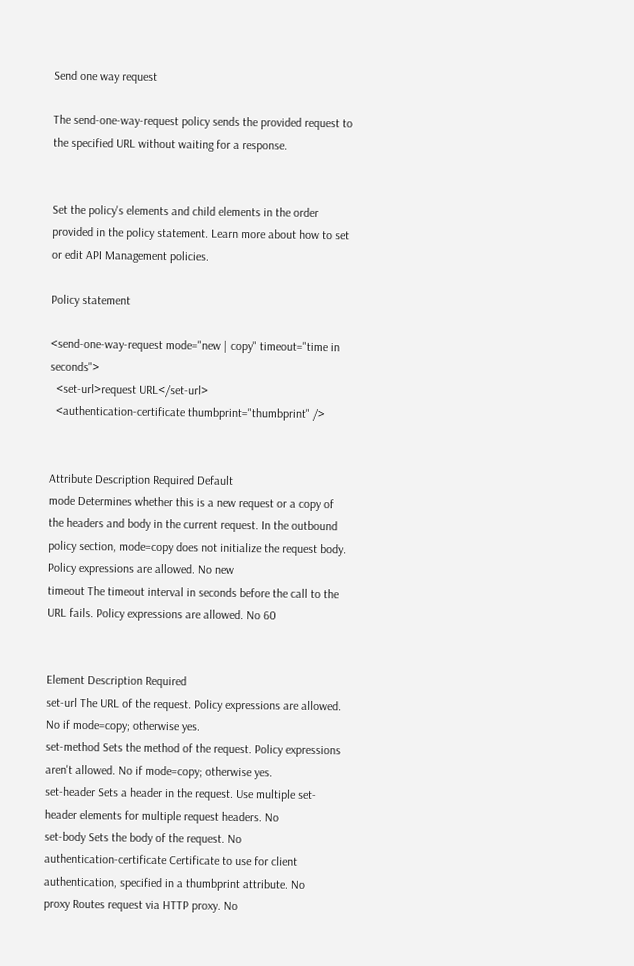Send one way request

The send-one-way-request policy sends the provided request to the specified URL without waiting for a response.


Set the policy's elements and child elements in the order provided in the policy statement. Learn more about how to set or edit API Management policies.

Policy statement

<send-one-way-request mode="new | copy" timeout="time in seconds">
  <set-url>request URL</set-url>
  <authentication-certificate thumbprint="thumbprint" />


Attribute Description Required Default
mode Determines whether this is a new request or a copy of the headers and body in the current request. In the outbound policy section, mode=copy does not initialize the request body. Policy expressions are allowed. No new
timeout The timeout interval in seconds before the call to the URL fails. Policy expressions are allowed. No 60


Element Description Required
set-url The URL of the request. Policy expressions are allowed. No if mode=copy; otherwise yes.
set-method Sets the method of the request. Policy expressions aren't allowed. No if mode=copy; otherwise yes.
set-header Sets a header in the request. Use multiple set-header elements for multiple request headers. No
set-body Sets the body of the request. No
authentication-certificate Certificate to use for client authentication, specified in a thumbprint attribute. No
proxy Routes request via HTTP proxy. No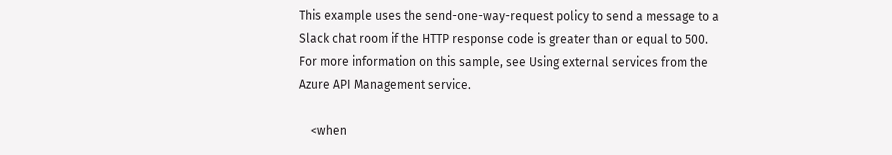This example uses the send-one-way-request policy to send a message to a Slack chat room if the HTTP response code is greater than or equal to 500. For more information on this sample, see Using external services from the Azure API Management service.

    <when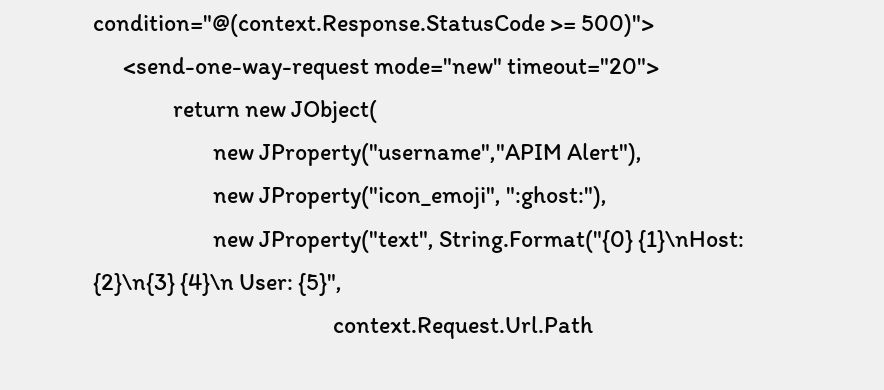condition="@(context.Response.StatusCode >= 500)">
      <send-one-way-request mode="new" timeout="20">
                return new JObject(
                        new JProperty("username","APIM Alert"),
                        new JProperty("icon_emoji", ":ghost:"),
                        new JProperty("text", String.Format("{0} {1}\nHost: {2}\n{3} {4}\n User: {5}",
                                                context.Request.Url.Path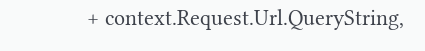+ context.Request.Url.QueryString,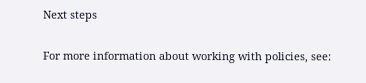Next steps

For more information about working with policies, see: